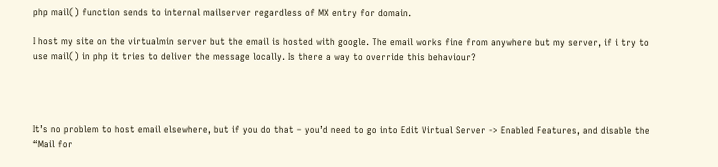php mail() function sends to internal mailserver regardless of MX entry for domain.

I host my site on the virtualmin server but the email is hosted with google. The email works fine from anywhere but my server, if i try to use mail() in php it tries to deliver the message locally. Is there a way to override this behaviour?




It’s no problem to host email elsewhere, but if you do that – you’d need to go into Edit Virtual Server -> Enabled Features, and disable the “Mail for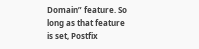Domain” feature. So long as that feature is set, Postfix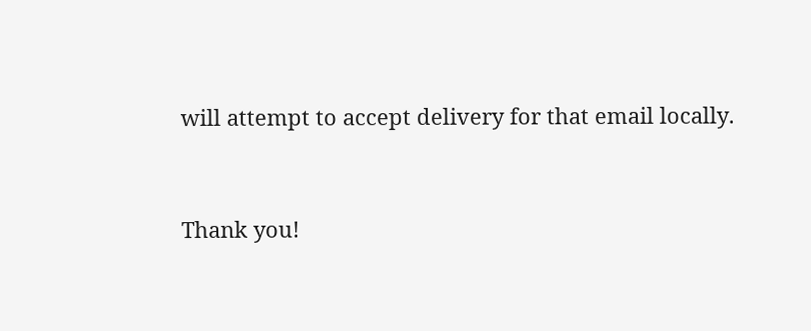will attempt to accept delivery for that email locally.


Thank you!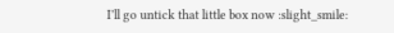I’ll go untick that little box now :slight_smile: